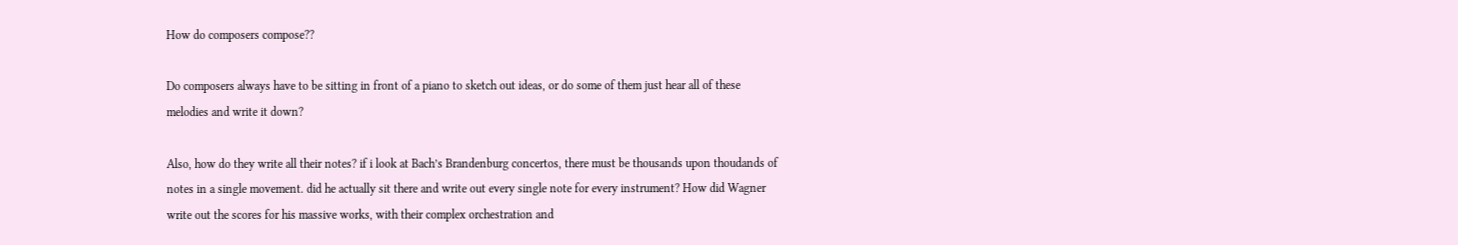How do composers compose??

Do composers always have to be sitting in front of a piano to sketch out ideas, or do some of them just hear all of these melodies and write it down?

Also, how do they write all their notes? if i look at Bach’s Brandenburg concertos, there must be thousands upon thoudands of notes in a single movement. did he actually sit there and write out every single note for every instrument? How did Wagner write out the scores for his massive works, with their complex orchestration and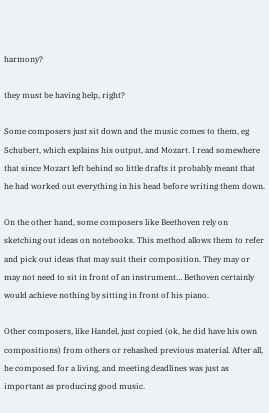harmony?

they must be having help, right?

Some composers just sit down and the music comes to them, eg Schubert, which explains his output, and Mozart. I read somewhere that since Mozart left behind so little drafts it probably meant that he had worked out everything in his head before writing them down.

On the other hand, some composers like Beethoven rely on sketching out ideas on notebooks. This method allows them to refer and pick out ideas that may suit their composition. They may or may not need to sit in front of an instrument… Bethoven certainly would achieve nothing by sitting in front of his piano.

Other composers, like Handel, just copied (ok, he did have his own compositions) from others or rehashed previous material. After all, he composed for a living, and meeting deadlines was just as important as producing good music.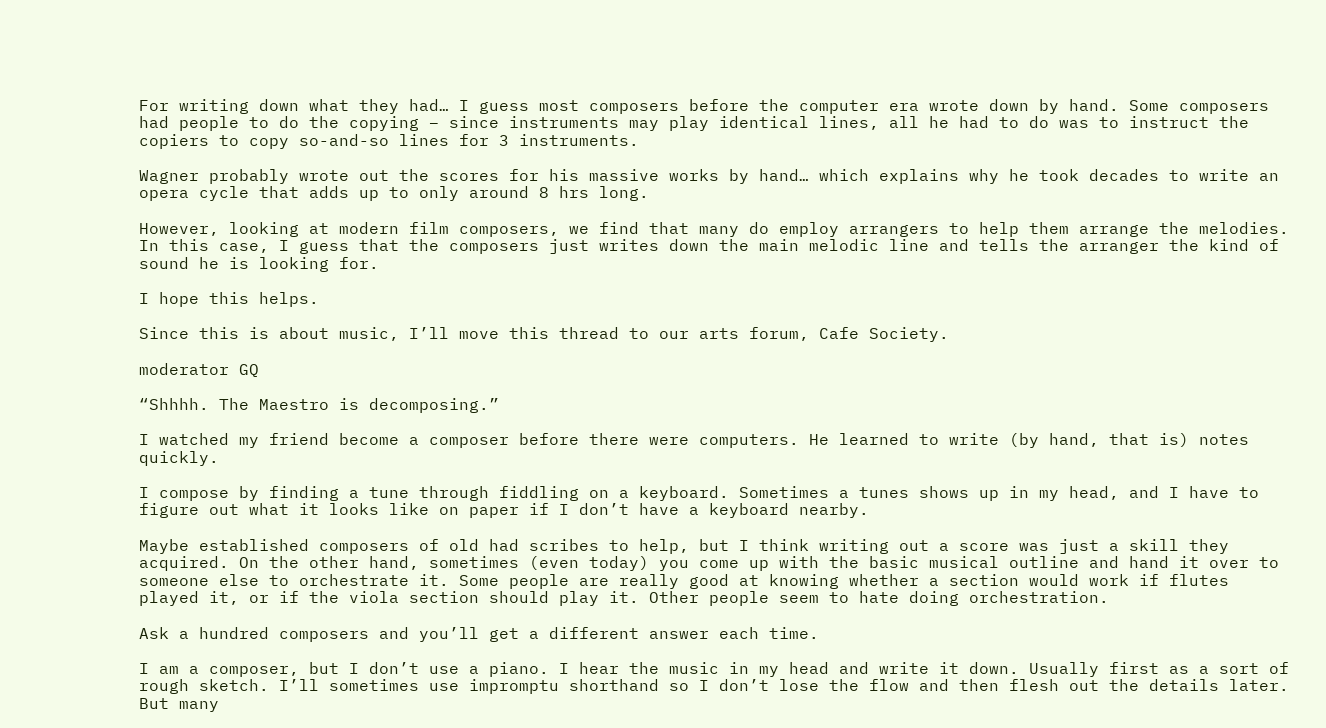For writing down what they had… I guess most composers before the computer era wrote down by hand. Some composers had people to do the copying – since instruments may play identical lines, all he had to do was to instruct the copiers to copy so-and-so lines for 3 instruments.

Wagner probably wrote out the scores for his massive works by hand… which explains why he took decades to write an opera cycle that adds up to only around 8 hrs long.

However, looking at modern film composers, we find that many do employ arrangers to help them arrange the melodies. In this case, I guess that the composers just writes down the main melodic line and tells the arranger the kind of sound he is looking for.

I hope this helps.

Since this is about music, I’ll move this thread to our arts forum, Cafe Society.

moderator GQ

“Shhhh. The Maestro is decomposing.”

I watched my friend become a composer before there were computers. He learned to write (by hand, that is) notes quickly.

I compose by finding a tune through fiddling on a keyboard. Sometimes a tunes shows up in my head, and I have to figure out what it looks like on paper if I don’t have a keyboard nearby.

Maybe established composers of old had scribes to help, but I think writing out a score was just a skill they acquired. On the other hand, sometimes (even today) you come up with the basic musical outline and hand it over to someone else to orchestrate it. Some people are really good at knowing whether a section would work if flutes played it, or if the viola section should play it. Other people seem to hate doing orchestration.

Ask a hundred composers and you’ll get a different answer each time.

I am a composer, but I don’t use a piano. I hear the music in my head and write it down. Usually first as a sort of rough sketch. I’ll sometimes use impromptu shorthand so I don’t lose the flow and then flesh out the details later. But many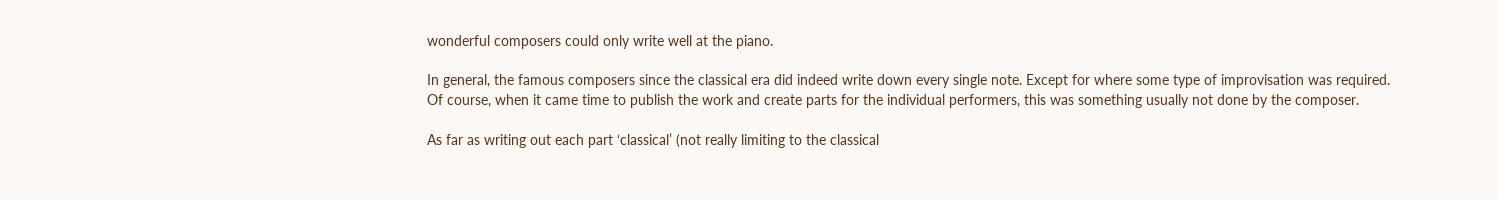wonderful composers could only write well at the piano.

In general, the famous composers since the classical era did indeed write down every single note. Except for where some type of improvisation was required. Of course, when it came time to publish the work and create parts for the individual performers, this was something usually not done by the composer.

As far as writing out each part ‘classical’ (not really limiting to the classical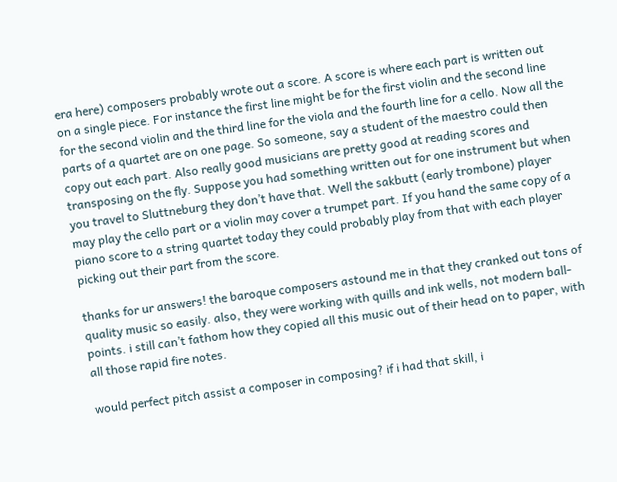era here) composers probably wrote out a score. A score is where each part is written out on a single piece. For instance the first line might be for the first violin and the second line for the second violin and the third line for the viola and the fourth line for a cello. Now all the parts of a quartet are on one page. So someone, say a student of the maestro could then copy out each part. Also really good musicians are pretty good at reading scores and transposing on the fly. Suppose you had something written out for one instrument but when you travel to Sluttneburg they don’t have that. Well the sakbutt (early trombone) player may play the cello part or a violin may cover a trumpet part. If you hand the same copy of a piano score to a string quartet today they could probably play from that with each player picking out their part from the score.

thanks for ur answers! the baroque composers astound me in that they cranked out tons of quality music so easily. also, they were working with quills and ink wells, not modern ball-points. i still can’t fathom how they copied all this music out of their head on to paper, with all those rapid fire notes.

would perfect pitch assist a composer in composing? if i had that skill, i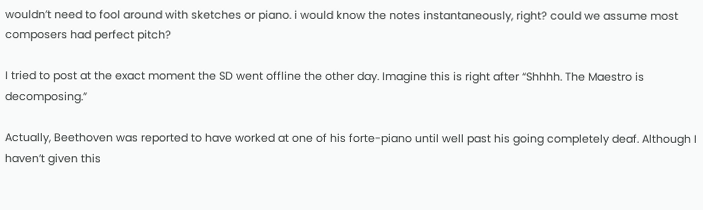wouldn’t need to fool around with sketches or piano. i would know the notes instantaneously, right? could we assume most composers had perfect pitch?

I tried to post at the exact moment the SD went offline the other day. Imagine this is right after “Shhhh. The Maestro is decomposing.”

Actually, Beethoven was reported to have worked at one of his forte-piano until well past his going completely deaf. Although I haven’t given this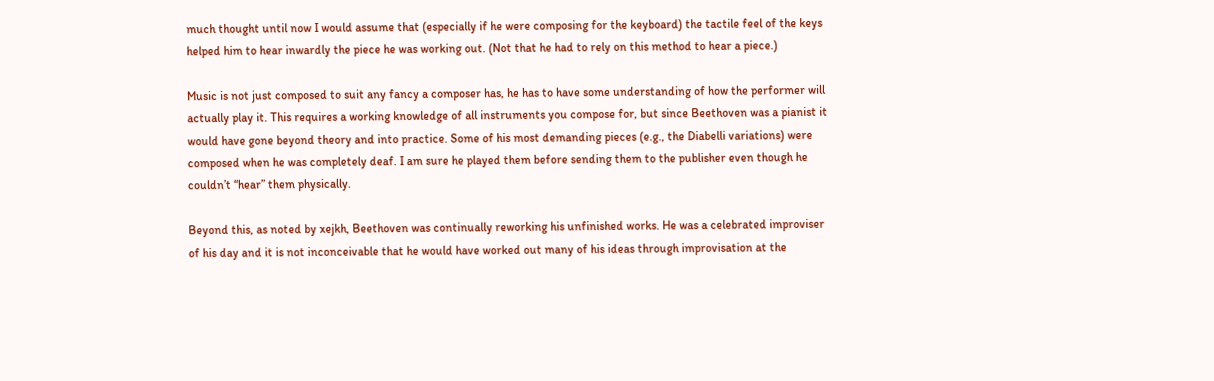much thought until now I would assume that (especially if he were composing for the keyboard) the tactile feel of the keys helped him to hear inwardly the piece he was working out. (Not that he had to rely on this method to hear a piece.)

Music is not just composed to suit any fancy a composer has, he has to have some understanding of how the performer will actually play it. This requires a working knowledge of all instruments you compose for, but since Beethoven was a pianist it would have gone beyond theory and into practice. Some of his most demanding pieces (e.g., the Diabelli variations) were composed when he was completely deaf. I am sure he played them before sending them to the publisher even though he couldn’t “hear” them physically.

Beyond this, as noted by xejkh, Beethoven was continually reworking his unfinished works. He was a celebrated improviser of his day and it is not inconceivable that he would have worked out many of his ideas through improvisation at the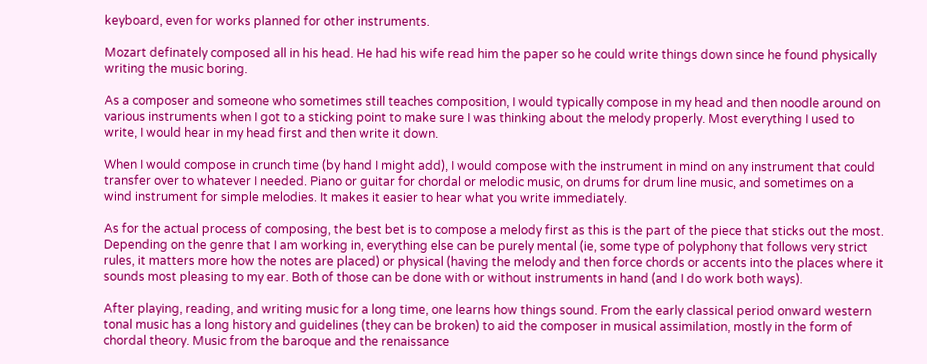keyboard, even for works planned for other instruments.

Mozart definately composed all in his head. He had his wife read him the paper so he could write things down since he found physically writing the music boring.

As a composer and someone who sometimes still teaches composition, I would typically compose in my head and then noodle around on various instruments when I got to a sticking point to make sure I was thinking about the melody properly. Most everything I used to write, I would hear in my head first and then write it down.

When I would compose in crunch time (by hand I might add), I would compose with the instrument in mind on any instrument that could transfer over to whatever I needed. Piano or guitar for chordal or melodic music, on drums for drum line music, and sometimes on a wind instrument for simple melodies. It makes it easier to hear what you write immediately.

As for the actual process of composing, the best bet is to compose a melody first as this is the part of the piece that sticks out the most. Depending on the genre that I am working in, everything else can be purely mental (ie, some type of polyphony that follows very strict rules, it matters more how the notes are placed) or physical (having the melody and then force chords or accents into the places where it sounds most pleasing to my ear. Both of those can be done with or without instruments in hand (and I do work both ways).

After playing, reading, and writing music for a long time, one learns how things sound. From the early classical period onward western tonal music has a long history and guidelines (they can be broken) to aid the composer in musical assimilation, mostly in the form of chordal theory. Music from the baroque and the renaissance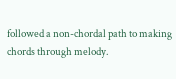followed a non-chordal path to making chords through melody.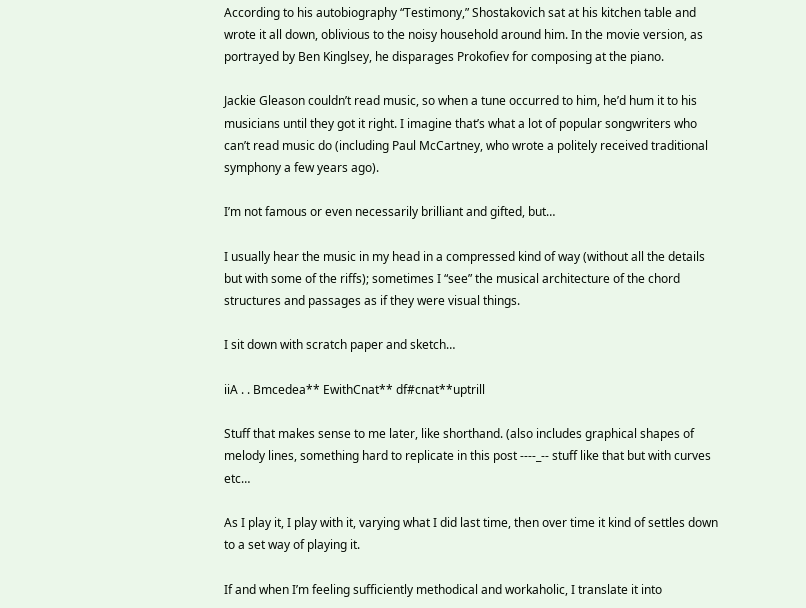According to his autobiography “Testimony,” Shostakovich sat at his kitchen table and wrote it all down, oblivious to the noisy household around him. In the movie version, as portrayed by Ben Kinglsey, he disparages Prokofiev for composing at the piano.

Jackie Gleason couldn’t read music, so when a tune occurred to him, he’d hum it to his musicians until they got it right. I imagine that’s what a lot of popular songwriters who can’t read music do (including Paul McCartney, who wrote a politely received traditional symphony a few years ago).

I’m not famous or even necessarily brilliant and gifted, but…

I usually hear the music in my head in a compressed kind of way (without all the details but with some of the riffs); sometimes I “see” the musical architecture of the chord structures and passages as if they were visual things.

I sit down with scratch paper and sketch…

iiA . . Bmcedea** EwithCnat** df#cnat**uptrill

Stuff that makes sense to me later, like shorthand. (also includes graphical shapes of melody lines, something hard to replicate in this post ----_-- stuff like that but with curves etc…

As I play it, I play with it, varying what I did last time, then over time it kind of settles down to a set way of playing it.

If and when I’m feeling sufficiently methodical and workaholic, I translate it into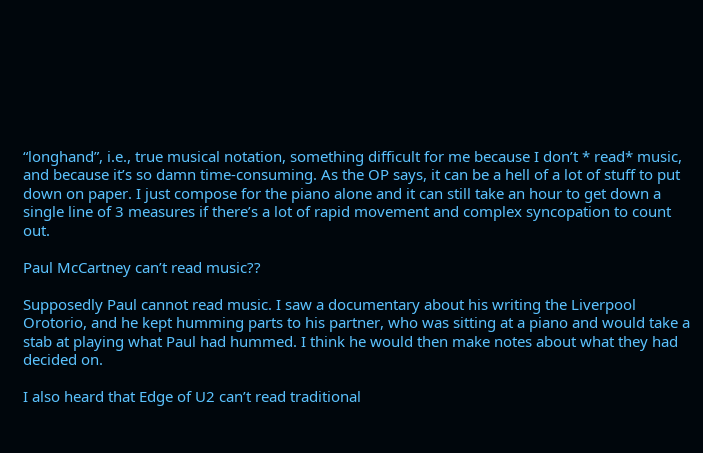“longhand”, i.e., true musical notation, something difficult for me because I don’t * read* music, and because it’s so damn time-consuming. As the OP says, it can be a hell of a lot of stuff to put down on paper. I just compose for the piano alone and it can still take an hour to get down a single line of 3 measures if there’s a lot of rapid movement and complex syncopation to count out.

Paul McCartney can’t read music??

Supposedly Paul cannot read music. I saw a documentary about his writing the Liverpool Orotorio, and he kept humming parts to his partner, who was sitting at a piano and would take a stab at playing what Paul had hummed. I think he would then make notes about what they had decided on.

I also heard that Edge of U2 can’t read traditional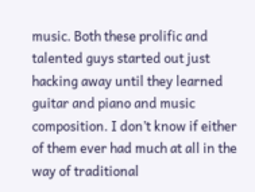music. Both these prolific and talented guys started out just hacking away until they learned guitar and piano and music composition. I don’t know if either of them ever had much at all in the way of traditional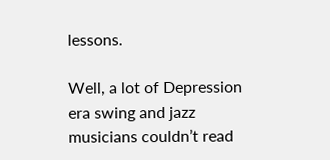lessons.

Well, a lot of Depression era swing and jazz musicians couldn’t read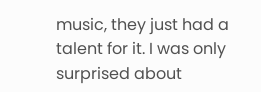music, they just had a talent for it. I was only surprised about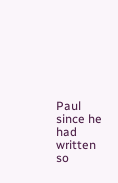Paul since he had written so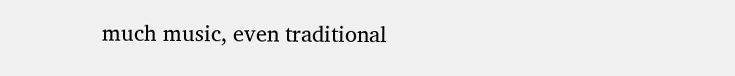much music, even traditional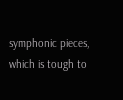symphonic pieces, which is tough to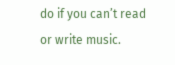do if you can’t read or write music.